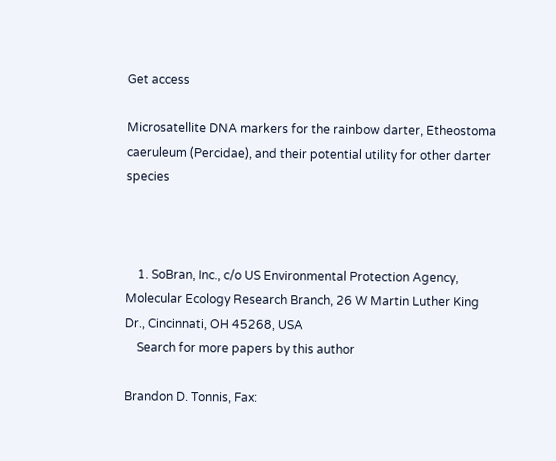Get access

Microsatellite DNA markers for the rainbow darter, Etheostoma caeruleum (Percidae), and their potential utility for other darter species



    1. SoBran, Inc., c/o US Environmental Protection Agency, Molecular Ecology Research Branch, 26 W Martin Luther King Dr., Cincinnati, OH 45268, USA
    Search for more papers by this author

Brandon D. Tonnis, Fax: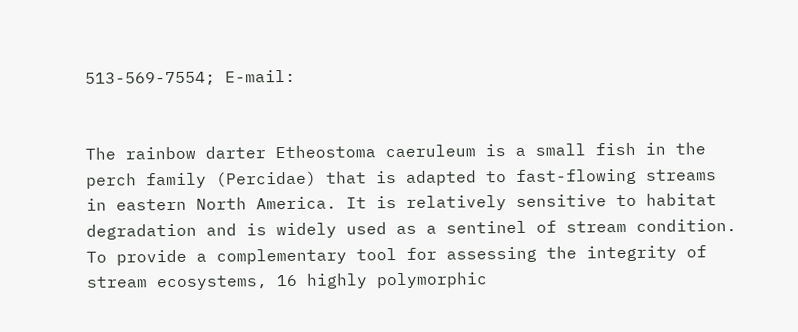513-569-7554; E-mail:


The rainbow darter Etheostoma caeruleum is a small fish in the perch family (Percidae) that is adapted to fast-flowing streams in eastern North America. It is relatively sensitive to habitat degradation and is widely used as a sentinel of stream condition. To provide a complementary tool for assessing the integrity of stream ecosystems, 16 highly polymorphic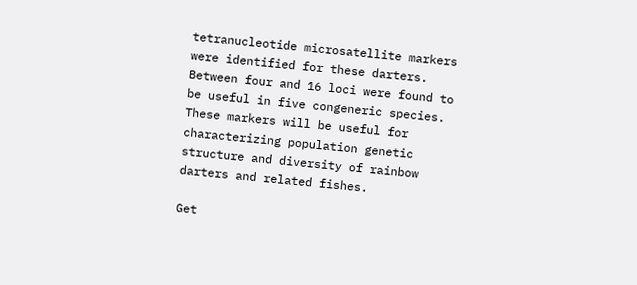tetranucleotide microsatellite markers were identified for these darters. Between four and 16 loci were found to be useful in five congeneric species. These markers will be useful for characterizing population genetic structure and diversity of rainbow darters and related fishes.

Get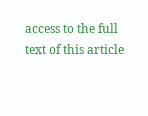access to the full text of this article